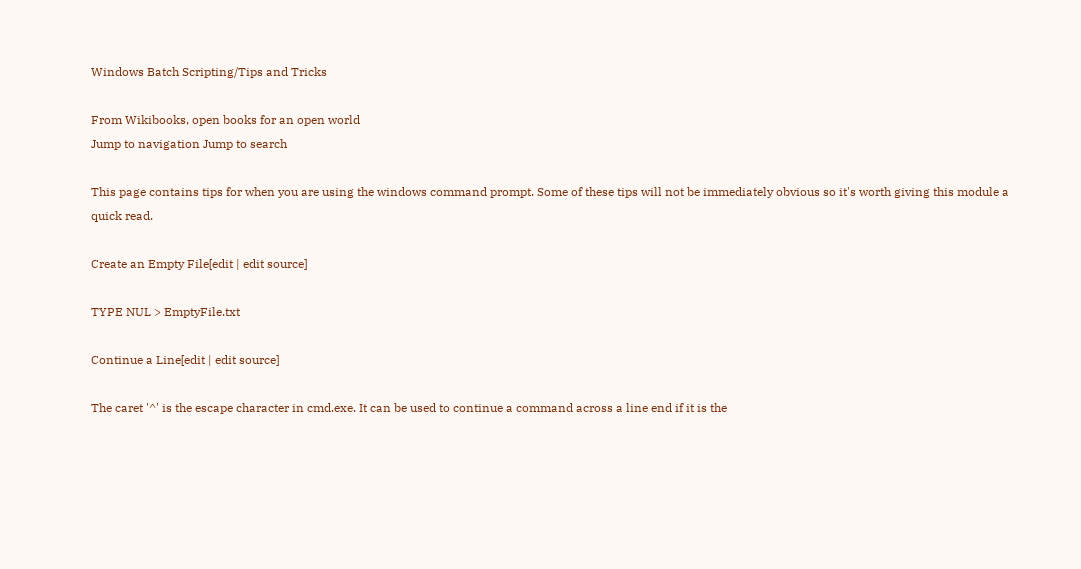Windows Batch Scripting/Tips and Tricks

From Wikibooks, open books for an open world
Jump to navigation Jump to search

This page contains tips for when you are using the windows command prompt. Some of these tips will not be immediately obvious so it's worth giving this module a quick read.

Create an Empty File[edit | edit source]

TYPE NUL > EmptyFile.txt

Continue a Line[edit | edit source]

The caret '^' is the escape character in cmd.exe. It can be used to continue a command across a line end if it is the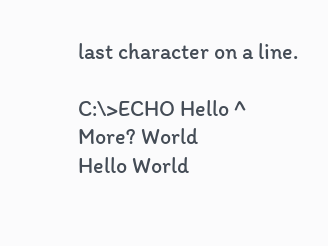last character on a line.

C:\>ECHO Hello ^
More? World
Hello World